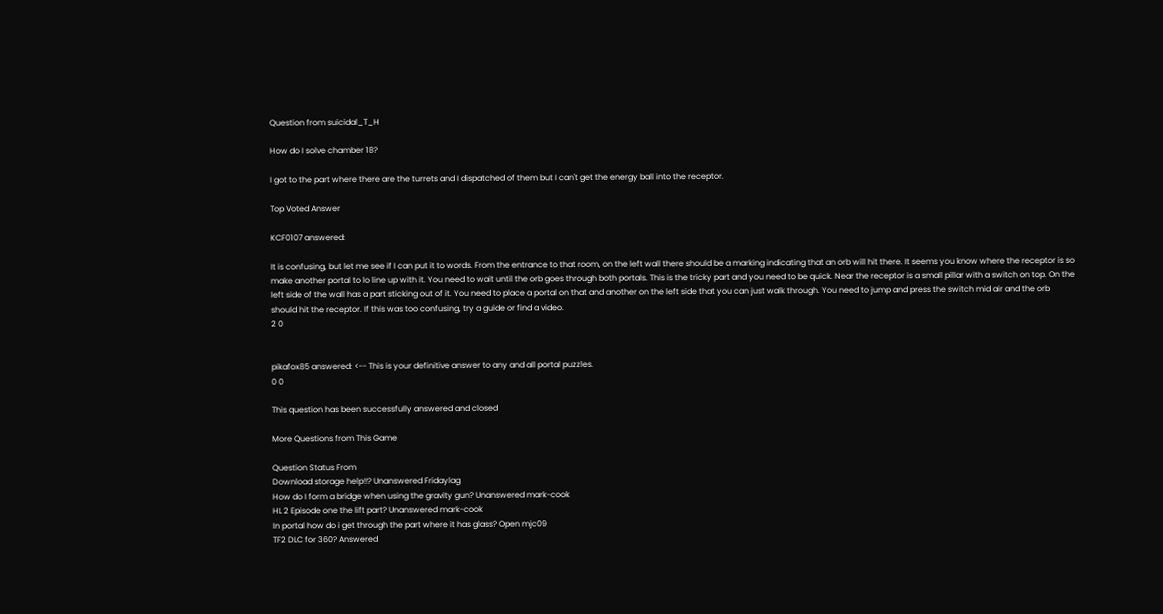Question from suicidal_T_H

How do I solve chamber 18?

I got to the part where there are the turrets and I dispatched of them but I can't get the energy ball into the receptor.

Top Voted Answer

KCF0107 answered:

It is confusing, but let me see if I can put it to words. From the entrance to that room, on the left wall there should be a marking indicating that an orb will hit there. It seems you know where the receptor is so make another portal to lo line up with it. You need to wait until the orb goes through both portals. This is the tricky part and you need to be quick. Near the receptor is a small pillar with a switch on top. On the left side of the wall has a part sticking out of it. You need to place a portal on that and another on the left side that you can just walk through. You need to jump and press the switch mid air and the orb should hit the receptor. If this was too confusing, try a guide or find a video.
2 0


pikafox85 answered: <-- This is your definitive answer to any and all portal puzzles.
0 0

This question has been successfully answered and closed

More Questions from This Game

Question Status From
Download storage help!!? Unanswered Fridaylag
How do I form a bridge when using the gravity gun? Unanswered mark-cook
HL 2 Episode one the lift part? Unanswered mark-cook
In portal how do i get through the part where it has glass? Open mjc09
TF2 DLC for 360? Answered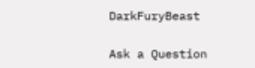DarkFuryBeast

Ask a Question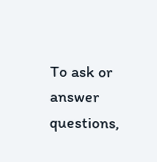To ask or answer questions,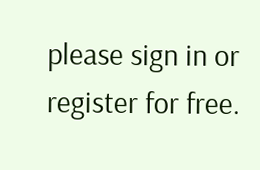please sign in or register for free.